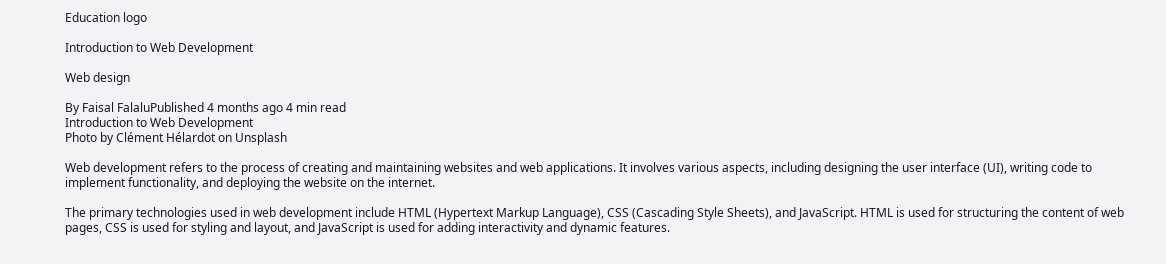Education logo

Introduction to Web Development

Web design

By Faisal FalaluPublished 4 months ago 4 min read
Introduction to Web Development
Photo by Clément Hélardot on Unsplash

Web development refers to the process of creating and maintaining websites and web applications. It involves various aspects, including designing the user interface (UI), writing code to implement functionality, and deploying the website on the internet.

The primary technologies used in web development include HTML (Hypertext Markup Language), CSS (Cascading Style Sheets), and JavaScript. HTML is used for structuring the content of web pages, CSS is used for styling and layout, and JavaScript is used for adding interactivity and dynamic features.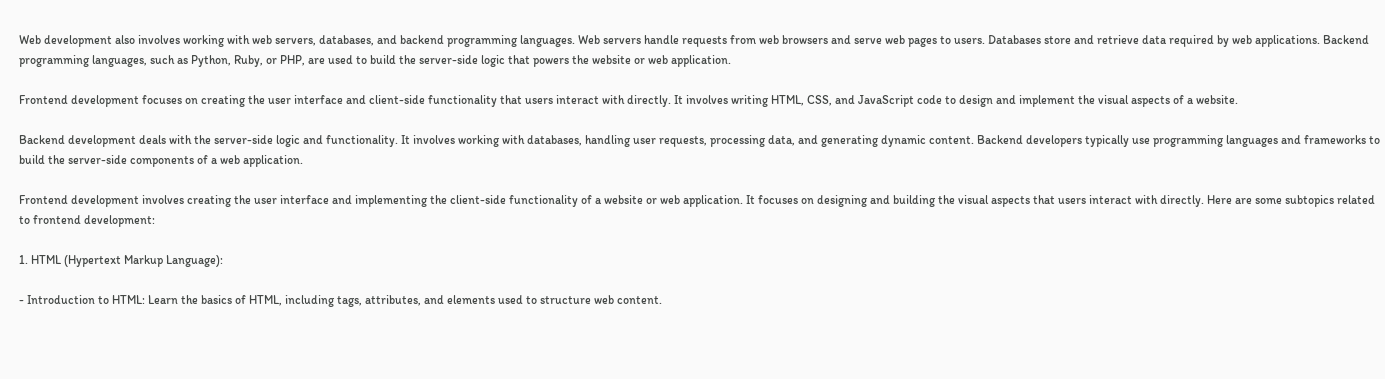Web development also involves working with web servers, databases, and backend programming languages. Web servers handle requests from web browsers and serve web pages to users. Databases store and retrieve data required by web applications. Backend programming languages, such as Python, Ruby, or PHP, are used to build the server-side logic that powers the website or web application.

Frontend development focuses on creating the user interface and client-side functionality that users interact with directly. It involves writing HTML, CSS, and JavaScript code to design and implement the visual aspects of a website.

Backend development deals with the server-side logic and functionality. It involves working with databases, handling user requests, processing data, and generating dynamic content. Backend developers typically use programming languages and frameworks to build the server-side components of a web application.

Frontend development involves creating the user interface and implementing the client-side functionality of a website or web application. It focuses on designing and building the visual aspects that users interact with directly. Here are some subtopics related to frontend development:

1. HTML (Hypertext Markup Language):

- Introduction to HTML: Learn the basics of HTML, including tags, attributes, and elements used to structure web content.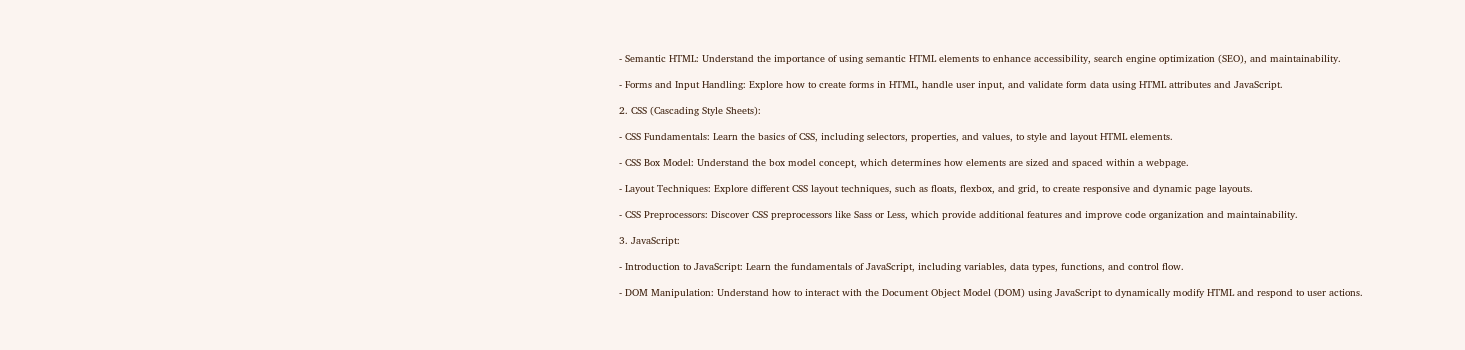- Semantic HTML: Understand the importance of using semantic HTML elements to enhance accessibility, search engine optimization (SEO), and maintainability.

- Forms and Input Handling: Explore how to create forms in HTML, handle user input, and validate form data using HTML attributes and JavaScript.

2. CSS (Cascading Style Sheets):

- CSS Fundamentals: Learn the basics of CSS, including selectors, properties, and values, to style and layout HTML elements.

- CSS Box Model: Understand the box model concept, which determines how elements are sized and spaced within a webpage.

- Layout Techniques: Explore different CSS layout techniques, such as floats, flexbox, and grid, to create responsive and dynamic page layouts.

- CSS Preprocessors: Discover CSS preprocessors like Sass or Less, which provide additional features and improve code organization and maintainability.

3. JavaScript:

- Introduction to JavaScript: Learn the fundamentals of JavaScript, including variables, data types, functions, and control flow.

- DOM Manipulation: Understand how to interact with the Document Object Model (DOM) using JavaScript to dynamically modify HTML and respond to user actions.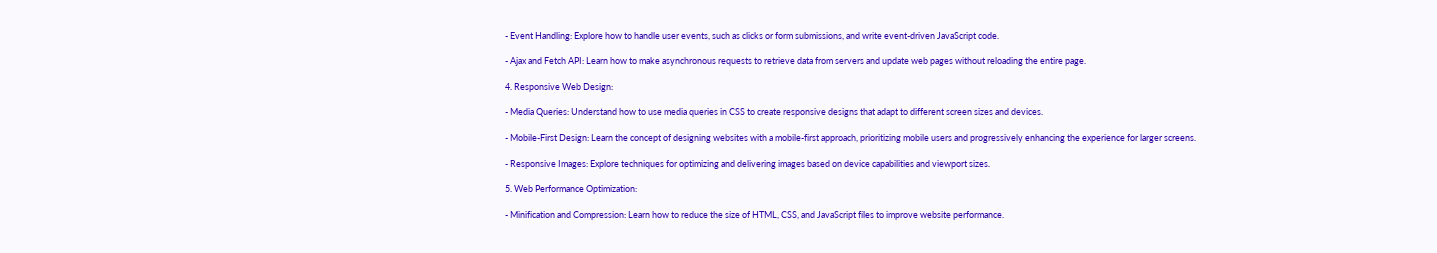- Event Handling: Explore how to handle user events, such as clicks or form submissions, and write event-driven JavaScript code.

- Ajax and Fetch API: Learn how to make asynchronous requests to retrieve data from servers and update web pages without reloading the entire page.

4. Responsive Web Design:

- Media Queries: Understand how to use media queries in CSS to create responsive designs that adapt to different screen sizes and devices.

- Mobile-First Design: Learn the concept of designing websites with a mobile-first approach, prioritizing mobile users and progressively enhancing the experience for larger screens.

- Responsive Images: Explore techniques for optimizing and delivering images based on device capabilities and viewport sizes.

5. Web Performance Optimization:

- Minification and Compression: Learn how to reduce the size of HTML, CSS, and JavaScript files to improve website performance.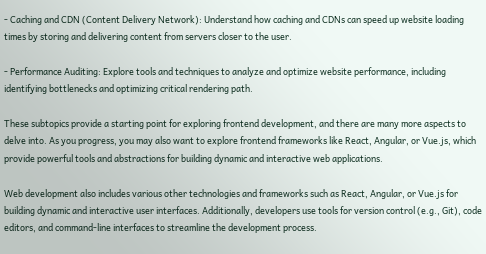- Caching and CDN (Content Delivery Network): Understand how caching and CDNs can speed up website loading times by storing and delivering content from servers closer to the user.

- Performance Auditing: Explore tools and techniques to analyze and optimize website performance, including identifying bottlenecks and optimizing critical rendering path.

These subtopics provide a starting point for exploring frontend development, and there are many more aspects to delve into. As you progress, you may also want to explore frontend frameworks like React, Angular, or Vue.js, which provide powerful tools and abstractions for building dynamic and interactive web applications.

Web development also includes various other technologies and frameworks such as React, Angular, or Vue.js for building dynamic and interactive user interfaces. Additionally, developers use tools for version control (e.g., Git), code editors, and command-line interfaces to streamline the development process.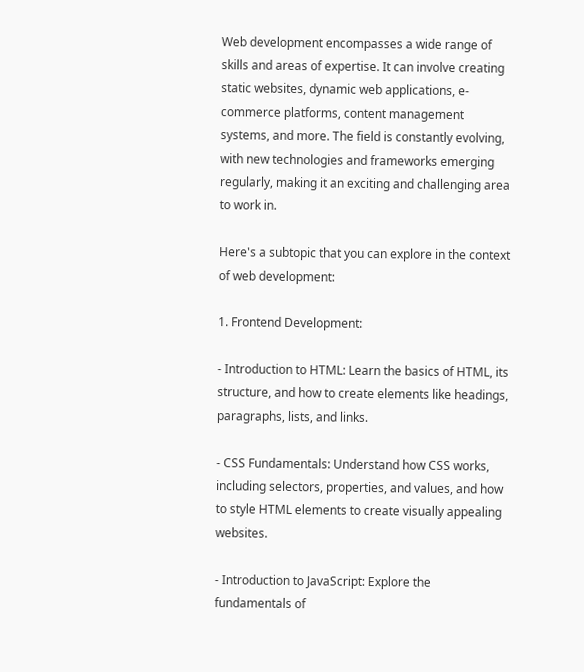Web development encompasses a wide range of skills and areas of expertise. It can involve creating static websites, dynamic web applications, e-commerce platforms, content management systems, and more. The field is constantly evolving, with new technologies and frameworks emerging regularly, making it an exciting and challenging area to work in.

Here's a subtopic that you can explore in the context of web development:

1. Frontend Development:

- Introduction to HTML: Learn the basics of HTML, its structure, and how to create elements like headings, paragraphs, lists, and links.

- CSS Fundamentals: Understand how CSS works, including selectors, properties, and values, and how to style HTML elements to create visually appealing websites.

- Introduction to JavaScript: Explore the fundamentals of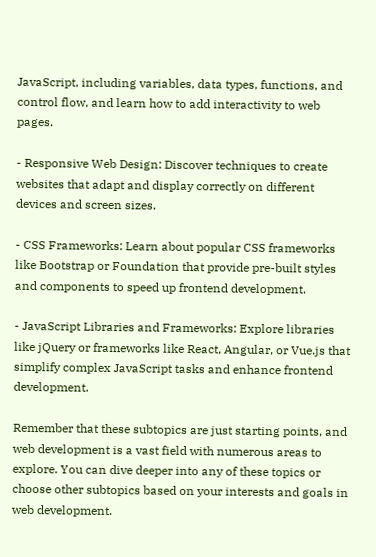JavaScript, including variables, data types, functions, and control flow, and learn how to add interactivity to web pages.

- Responsive Web Design: Discover techniques to create websites that adapt and display correctly on different devices and screen sizes.

- CSS Frameworks: Learn about popular CSS frameworks like Bootstrap or Foundation that provide pre-built styles and components to speed up frontend development.

- JavaScript Libraries and Frameworks: Explore libraries like jQuery or frameworks like React, Angular, or Vue.js that simplify complex JavaScript tasks and enhance frontend development.

Remember that these subtopics are just starting points, and web development is a vast field with numerous areas to explore. You can dive deeper into any of these topics or choose other subtopics based on your interests and goals in web development.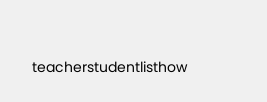teacherstudentlisthow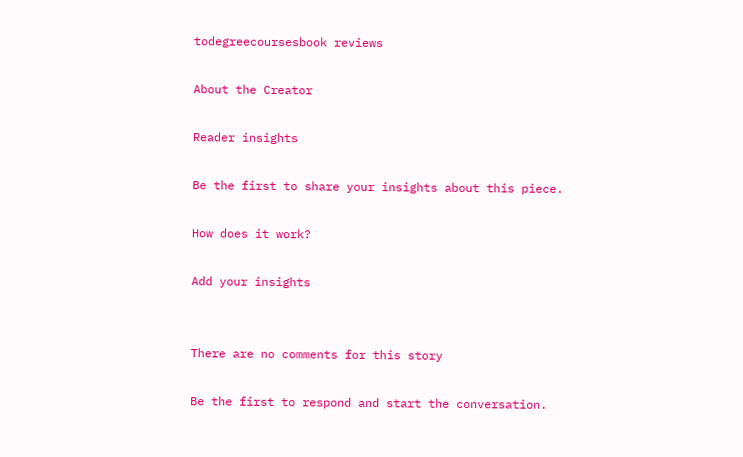todegreecoursesbook reviews

About the Creator

Reader insights

Be the first to share your insights about this piece.

How does it work?

Add your insights


There are no comments for this story

Be the first to respond and start the conversation.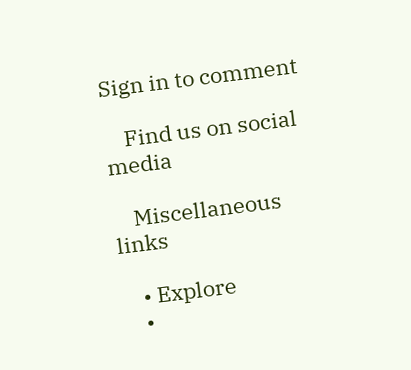Sign in to comment

    Find us on social media

    Miscellaneous links

    • Explore
    •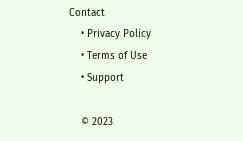Contact
    • Privacy Policy
    • Terms of Use
    • Support

    © 2023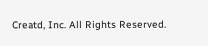Creatd, Inc. All Rights Reserved.